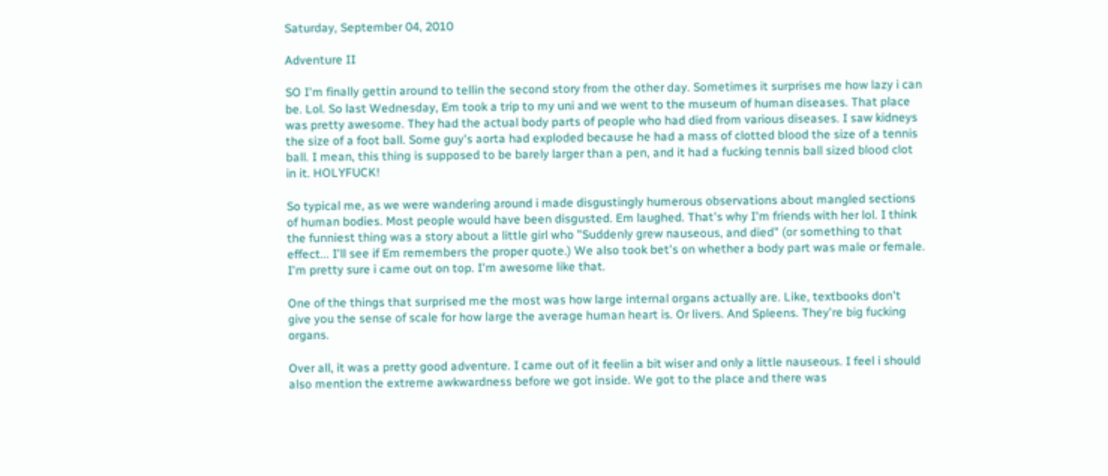Saturday, September 04, 2010

Adventure II

SO I'm finally gettin around to tellin the second story from the other day. Sometimes it surprises me how lazy i can be. Lol. So last Wednesday, Em took a trip to my uni and we went to the museum of human diseases. That place was pretty awesome. They had the actual body parts of people who had died from various diseases. I saw kidneys the size of a foot ball. Some guy's aorta had exploded because he had a mass of clotted blood the size of a tennis ball. I mean, this thing is supposed to be barely larger than a pen, and it had a fucking tennis ball sized blood clot in it. HOLYFUCK!

So typical me, as we were wandering around i made disgustingly humerous observations about mangled sections of human bodies. Most people would have been disgusted. Em laughed. That's why I'm friends with her lol. I think the funniest thing was a story about a little girl who "Suddenly grew nauseous, and died" (or something to that effect... I'll see if Em remembers the proper quote.) We also took bet's on whether a body part was male or female. I'm pretty sure i came out on top. I'm awesome like that.

One of the things that surprised me the most was how large internal organs actually are. Like, textbooks don't give you the sense of scale for how large the average human heart is. Or livers. And Spleens. They're big fucking organs.

Over all, it was a pretty good adventure. I came out of it feelin a bit wiser and only a little nauseous. I feel i should also mention the extreme awkwardness before we got inside. We got to the place and there was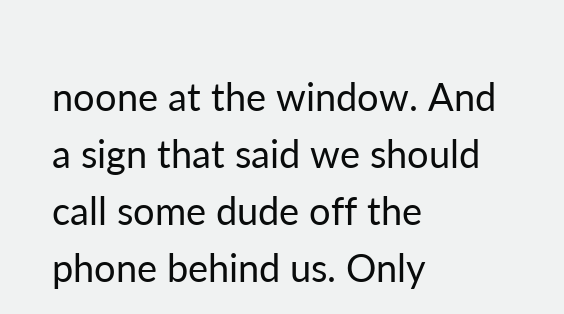noone at the window. And a sign that said we should call some dude off the phone behind us. Only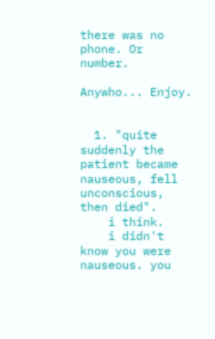there was no phone. Or number.

Anywho... Enjoy.


  1. "quite suddenly the patient became nauseous, fell unconscious, then died".
    i think.
    i didn't know you were nauseous. you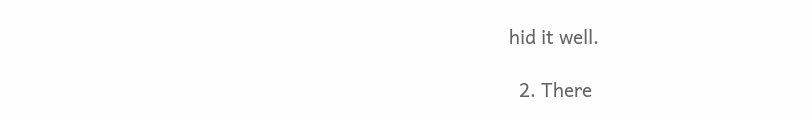hid it well.

  2. There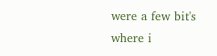were a few bit's where i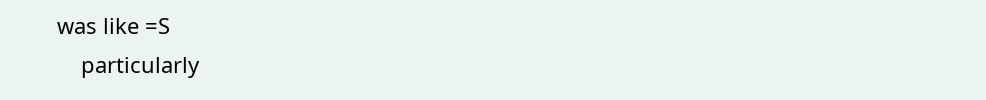was like =S
    particularly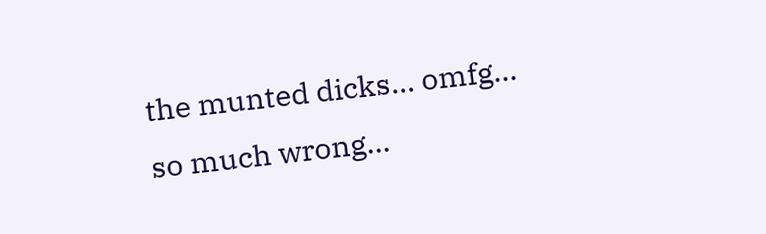the munted dicks... omfg... so much wrong...